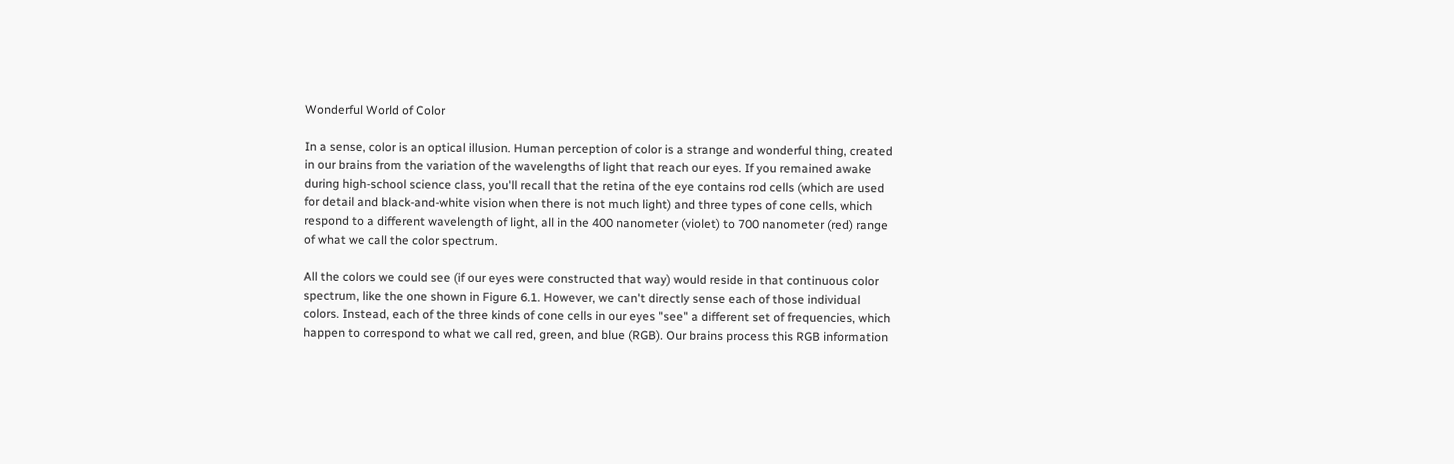Wonderful World of Color

In a sense, color is an optical illusion. Human perception of color is a strange and wonderful thing, created in our brains from the variation of the wavelengths of light that reach our eyes. If you remained awake during high-school science class, you'll recall that the retina of the eye contains rod cells (which are used for detail and black-and-white vision when there is not much light) and three types of cone cells, which respond to a different wavelength of light, all in the 400 nanometer (violet) to 700 nanometer (red) range of what we call the color spectrum.

All the colors we could see (if our eyes were constructed that way) would reside in that continuous color spectrum, like the one shown in Figure 6.1. However, we can't directly sense each of those individual colors. Instead, each of the three kinds of cone cells in our eyes "see" a different set of frequencies, which happen to correspond to what we call red, green, and blue (RGB). Our brains process this RGB information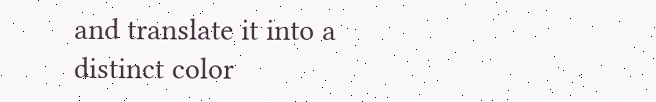and translate it into a distinct color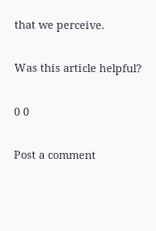that we perceive.

Was this article helpful?

0 0

Post a comment